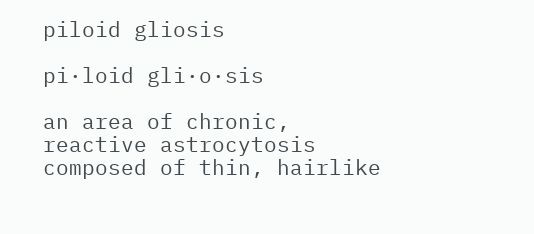piloid gliosis

pi·loid gli·o·sis

an area of chronic, reactive astrocytosis composed of thin, hairlike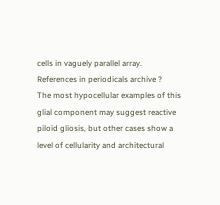cells in vaguely parallel array.
References in periodicals archive ?
The most hypocellular examples of this glial component may suggest reactive piloid gliosis, but other cases show a level of cellularity and architectural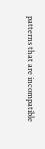patterns that are incompatible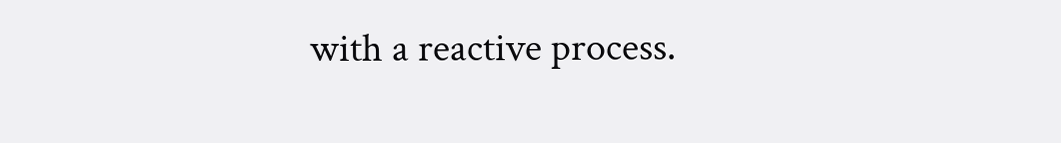with a reactive process.